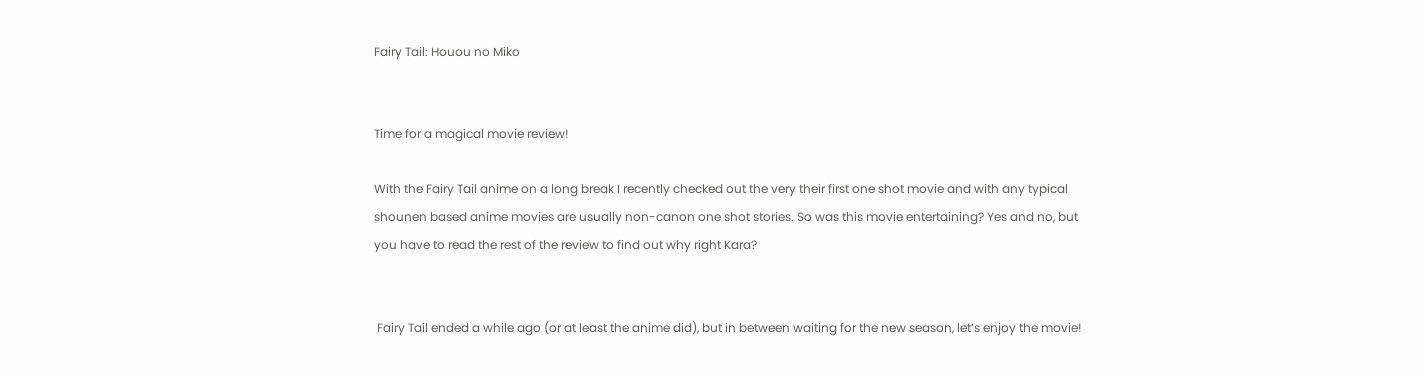Fairy Tail: Houou no Miko


Time for a magical movie review!

With the Fairy Tail anime on a long break I recently checked out the very their first one shot movie and with any typical shounen based anime movies are usually non-canon one shot stories. So was this movie entertaining? Yes and no, but you have to read the rest of the review to find out why right Kara?


 Fairy Tail ended a while ago (or at least the anime did), but in between waiting for the new season, let’s enjoy the movie!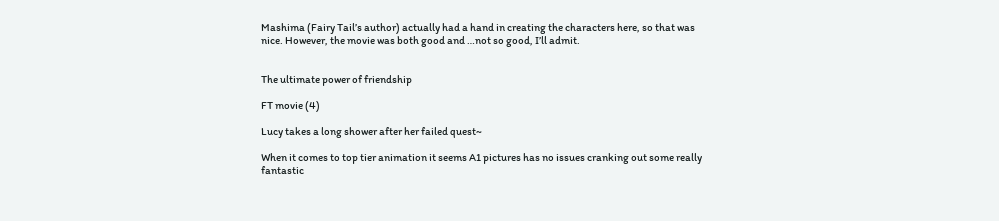Mashima (Fairy Tail’s author) actually had a hand in creating the characters here, so that was nice. However, the movie was both good and …not so good, I’ll admit.


The ultimate power of friendship

FT movie (4)

Lucy takes a long shower after her failed quest~

When it comes to top tier animation it seems A1 pictures has no issues cranking out some really fantastic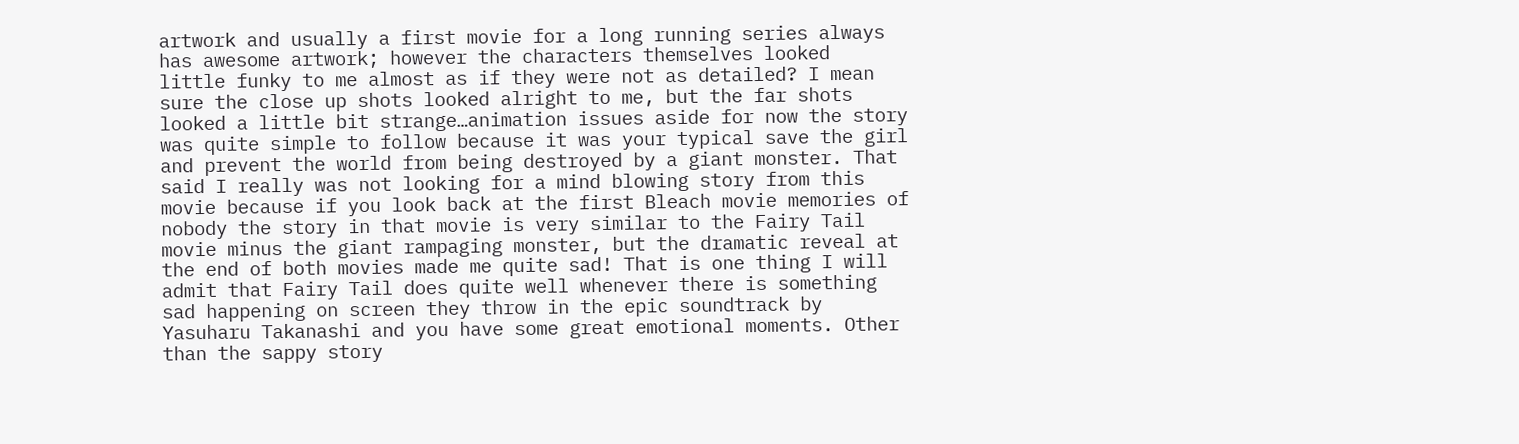artwork and usually a first movie for a long running series always has awesome artwork; however the characters themselves looked  little funky to me almost as if they were not as detailed? I mean sure the close up shots looked alright to me, but the far shots looked a little bit strange…animation issues aside for now the story was quite simple to follow because it was your typical save the girl and prevent the world from being destroyed by a giant monster. That said I really was not looking for a mind blowing story from this movie because if you look back at the first Bleach movie memories of nobody the story in that movie is very similar to the Fairy Tail movie minus the giant rampaging monster, but the dramatic reveal at the end of both movies made me quite sad! That is one thing I will admit that Fairy Tail does quite well whenever there is something sad happening on screen they throw in the epic soundtrack by Yasuharu Takanashi and you have some great emotional moments. Other than the sappy story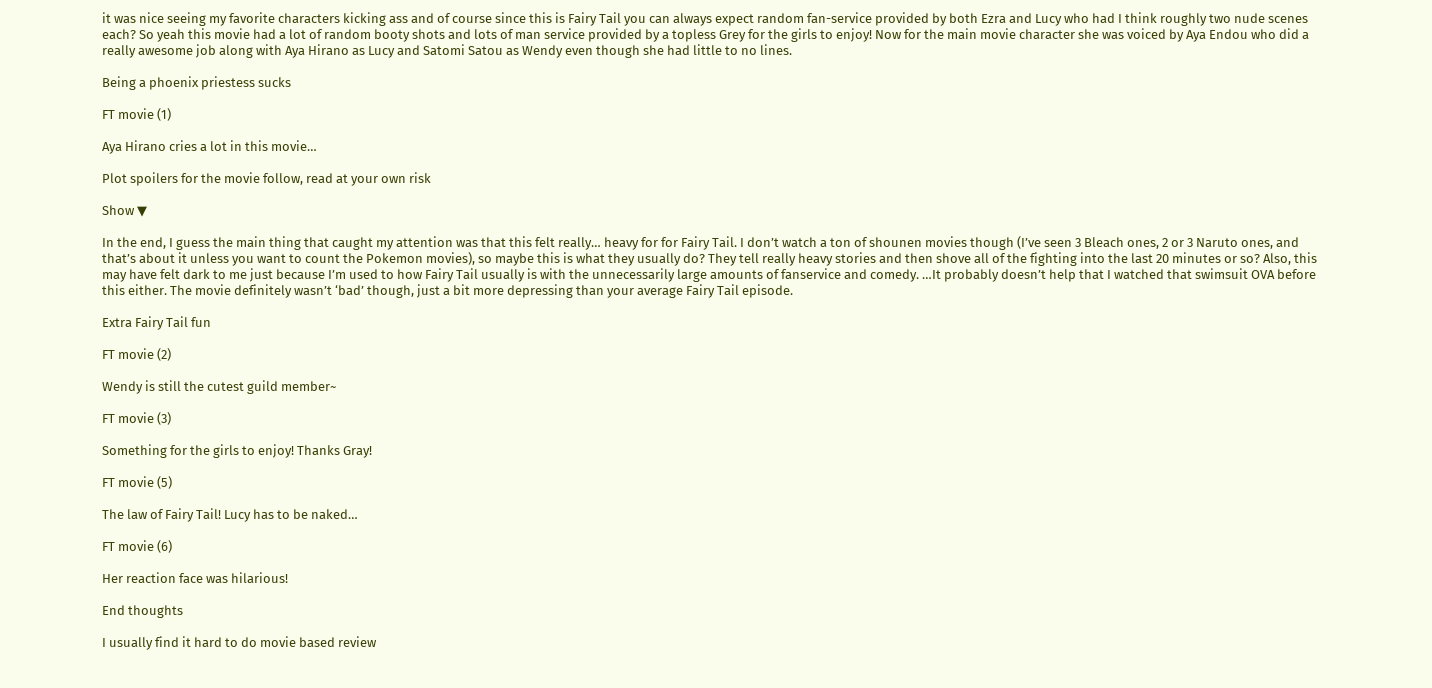it was nice seeing my favorite characters kicking ass and of course since this is Fairy Tail you can always expect random fan-service provided by both Ezra and Lucy who had I think roughly two nude scenes each? So yeah this movie had a lot of random booty shots and lots of man service provided by a topless Grey for the girls to enjoy! Now for the main movie character she was voiced by Aya Endou who did a really awesome job along with Aya Hirano as Lucy and Satomi Satou as Wendy even though she had little to no lines.

Being a phoenix priestess sucks

FT movie (1)

Aya Hirano cries a lot in this movie…

Plot spoilers for the movie follow, read at your own risk

Show ▼

In the end, I guess the main thing that caught my attention was that this felt really… heavy for for Fairy Tail. I don’t watch a ton of shounen movies though (I’ve seen 3 Bleach ones, 2 or 3 Naruto ones, and that’s about it unless you want to count the Pokemon movies), so maybe this is what they usually do? They tell really heavy stories and then shove all of the fighting into the last 20 minutes or so? Also, this may have felt dark to me just because I’m used to how Fairy Tail usually is with the unnecessarily large amounts of fanservice and comedy. …It probably doesn’t help that I watched that swimsuit OVA before this either. The movie definitely wasn’t ‘bad’ though, just a bit more depressing than your average Fairy Tail episode.

Extra Fairy Tail fun

FT movie (2)

Wendy is still the cutest guild member~

FT movie (3)

Something for the girls to enjoy! Thanks Gray!

FT movie (5)

The law of Fairy Tail! Lucy has to be naked…

FT movie (6)

Her reaction face was hilarious!

End thoughts

I usually find it hard to do movie based review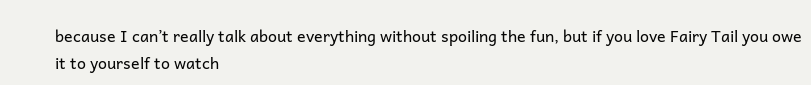because I can’t really talk about everything without spoiling the fun, but if you love Fairy Tail you owe it to yourself to watch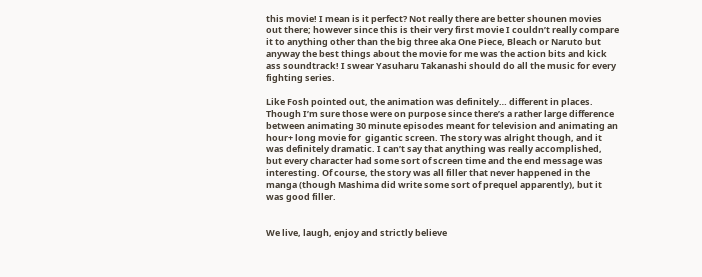this movie! I mean is it perfect? Not really there are better shounen movies out there; however since this is their very first movie I couldn’t really compare it to anything other than the big three aka One Piece, Bleach or Naruto but anyway the best things about the movie for me was the action bits and kick ass soundtrack! I swear Yasuharu Takanashi should do all the music for every fighting series.

Like Fosh pointed out, the animation was definitely… different in places. Though I’m sure those were on purpose since there’s a rather large difference between animating 30 minute episodes meant for television and animating an hour+ long movie for  gigantic screen. The story was alright though, and it was definitely dramatic. I can’t say that anything was really accomplished, but every character had some sort of screen time and the end message was interesting. Of course, the story was all filler that never happened in the manga (though Mashima did write some sort of prequel apparently), but it was good filler.


We live, laugh, enjoy and strictly believe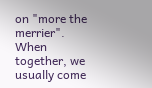on "more the merrier". When together, we usually come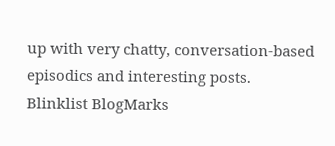up with very chatty, conversation-based episodics and interesting posts.
Blinklist BlogMarks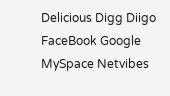Delicious Digg Diigo FaceBook Google MySpace Netvibes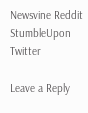Newsvine Reddit StumbleUpon Twitter

Leave a Reply